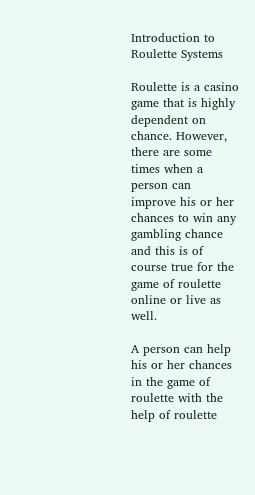Introduction to Roulette Systems

Roulette is a casino game that is highly dependent on chance. However, there are some times when a person can improve his or her chances to win any gambling chance and this is of course true for the game of roulette online or live as well.

A person can help his or her chances in the game of roulette with the help of roulette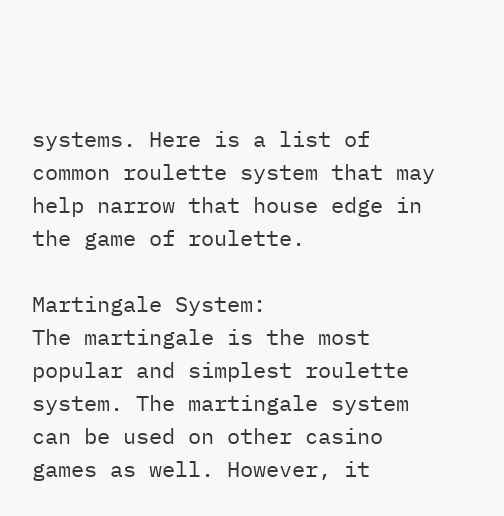systems. Here is a list of common roulette system that may help narrow that house edge in the game of roulette.

Martingale System:
The martingale is the most popular and simplest roulette system. The martingale system can be used on other casino games as well. However, it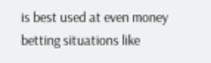is best used at even money betting situations like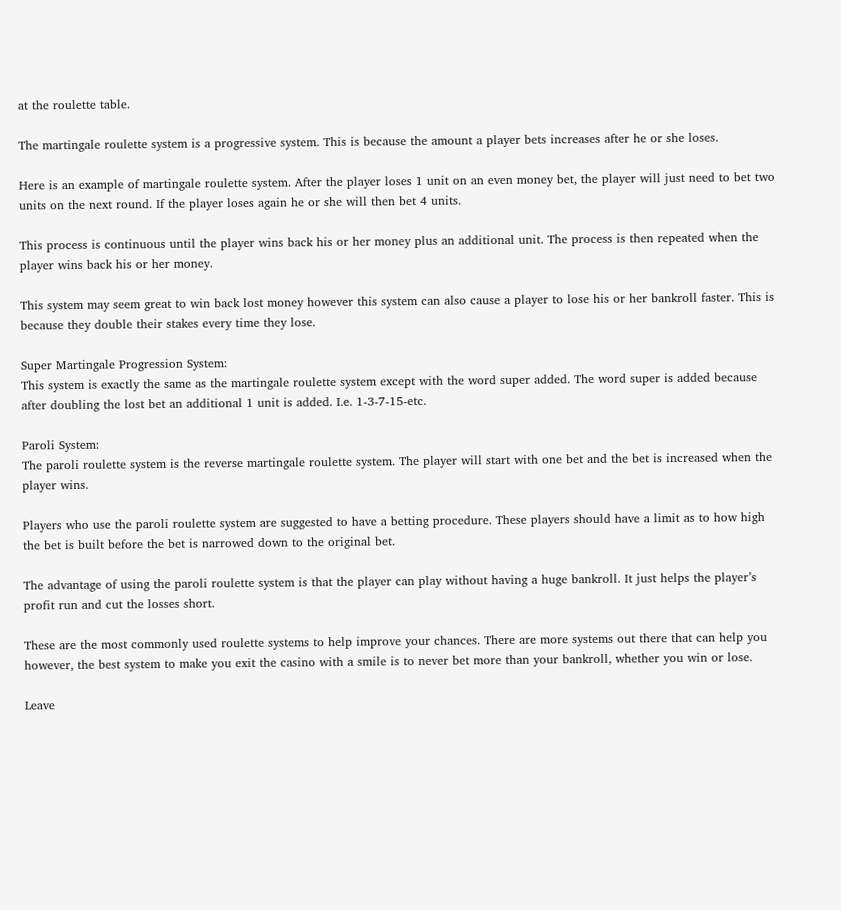at the roulette table.

The martingale roulette system is a progressive system. This is because the amount a player bets increases after he or she loses.

Here is an example of martingale roulette system. After the player loses 1 unit on an even money bet, the player will just need to bet two units on the next round. If the player loses again he or she will then bet 4 units.

This process is continuous until the player wins back his or her money plus an additional unit. The process is then repeated when the player wins back his or her money.

This system may seem great to win back lost money however this system can also cause a player to lose his or her bankroll faster. This is because they double their stakes every time they lose.

Super Martingale Progression System:
This system is exactly the same as the martingale roulette system except with the word super added. The word super is added because after doubling the lost bet an additional 1 unit is added. I.e. 1-3-7-15-etc.

Paroli System:
The paroli roulette system is the reverse martingale roulette system. The player will start with one bet and the bet is increased when the player wins.

Players who use the paroli roulette system are suggested to have a betting procedure. These players should have a limit as to how high the bet is built before the bet is narrowed down to the original bet.

The advantage of using the paroli roulette system is that the player can play without having a huge bankroll. It just helps the player’s profit run and cut the losses short.

These are the most commonly used roulette systems to help improve your chances. There are more systems out there that can help you however, the best system to make you exit the casino with a smile is to never bet more than your bankroll, whether you win or lose.

Leave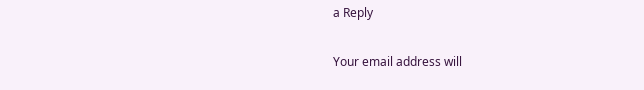a Reply

Your email address will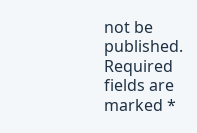not be published. Required fields are marked *